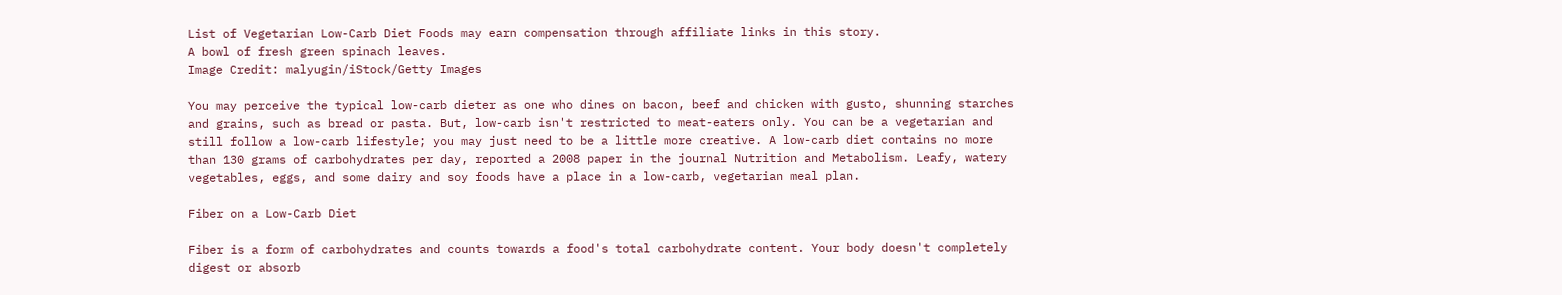List of Vegetarian Low-Carb Diet Foods may earn compensation through affiliate links in this story.
A bowl of fresh green spinach leaves.
Image Credit: malyugin/iStock/Getty Images

You may perceive the typical low-carb dieter as one who dines on bacon, beef and chicken with gusto, shunning starches and grains, such as bread or pasta. But, low-carb isn't restricted to meat-eaters only. You can be a vegetarian and still follow a low-carb lifestyle; you may just need to be a little more creative. A low-carb diet contains no more than 130 grams of carbohydrates per day, reported a 2008 paper in the journal Nutrition and Metabolism. Leafy, watery vegetables, eggs, and some dairy and soy foods have a place in a low-carb, vegetarian meal plan.

Fiber on a Low-Carb Diet

Fiber is a form of carbohydrates and counts towards a food's total carbohydrate content. Your body doesn't completely digest or absorb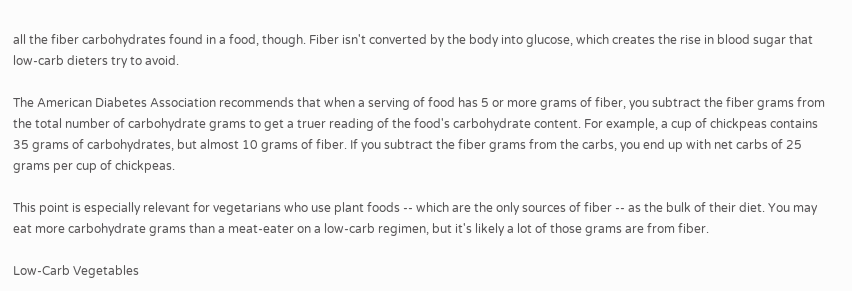all the fiber carbohydrates found in a food, though. Fiber isn't converted by the body into glucose, which creates the rise in blood sugar that low-carb dieters try to avoid.

The American Diabetes Association recommends that when a serving of food has 5 or more grams of fiber, you subtract the fiber grams from the total number of carbohydrate grams to get a truer reading of the food's carbohydrate content. For example, a cup of chickpeas contains 35 grams of carbohydrates, but almost 10 grams of fiber. If you subtract the fiber grams from the carbs, you end up with net carbs of 25 grams per cup of chickpeas.

This point is especially relevant for vegetarians who use plant foods -- which are the only sources of fiber -- as the bulk of their diet. You may eat more carbohydrate grams than a meat-eater on a low-carb regimen, but it's likely a lot of those grams are from fiber.

Low-Carb Vegetables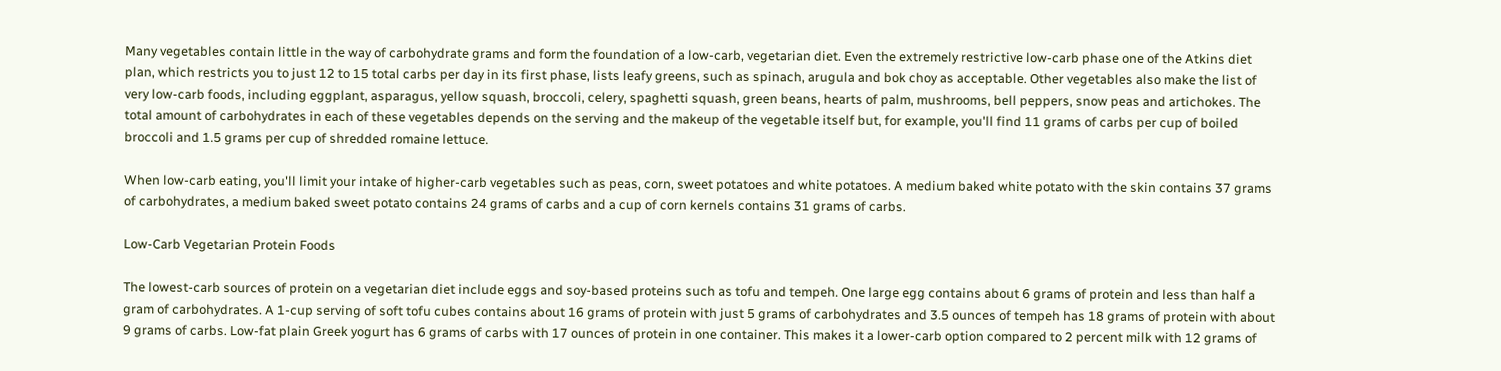Many vegetables contain little in the way of carbohydrate grams and form the foundation of a low-carb, vegetarian diet. Even the extremely restrictive low-carb phase one of the Atkins diet plan, which restricts you to just 12 to 15 total carbs per day in its first phase, lists leafy greens, such as spinach, arugula and bok choy as acceptable. Other vegetables also make the list of very low-carb foods, including eggplant, asparagus, yellow squash, broccoli, celery, spaghetti squash, green beans, hearts of palm, mushrooms, bell peppers, snow peas and artichokes. The total amount of carbohydrates in each of these vegetables depends on the serving and the makeup of the vegetable itself but, for example, you'll find 11 grams of carbs per cup of boiled broccoli and 1.5 grams per cup of shredded romaine lettuce.

When low-carb eating, you'll limit your intake of higher-carb vegetables such as peas, corn, sweet potatoes and white potatoes. A medium baked white potato with the skin contains 37 grams of carbohydrates, a medium baked sweet potato contains 24 grams of carbs and a cup of corn kernels contains 31 grams of carbs.

Low-Carb Vegetarian Protein Foods

The lowest-carb sources of protein on a vegetarian diet include eggs and soy-based proteins such as tofu and tempeh. One large egg contains about 6 grams of protein and less than half a gram of carbohydrates. A 1-cup serving of soft tofu cubes contains about 16 grams of protein with just 5 grams of carbohydrates and 3.5 ounces of tempeh has 18 grams of protein with about 9 grams of carbs. Low-fat plain Greek yogurt has 6 grams of carbs with 17 ounces of protein in one container. This makes it a lower-carb option compared to 2 percent milk with 12 grams of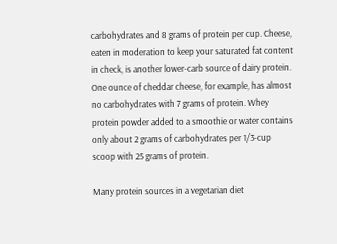carbohydrates and 8 grams of protein per cup. Cheese, eaten in moderation to keep your saturated fat content in check, is another lower-carb source of dairy protein. One ounce of cheddar cheese, for example, has almost no carbohydrates with 7 grams of protein. Whey protein powder added to a smoothie or water contains only about 2 grams of carbohydrates per 1/3-cup scoop with 25 grams of protein.

Many protein sources in a vegetarian diet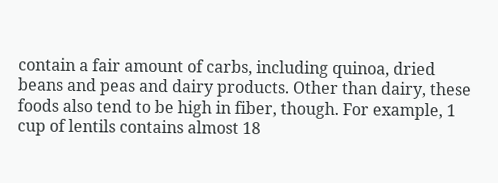contain a fair amount of carbs, including quinoa, dried beans and peas and dairy products. Other than dairy, these foods also tend to be high in fiber, though. For example, 1 cup of lentils contains almost 18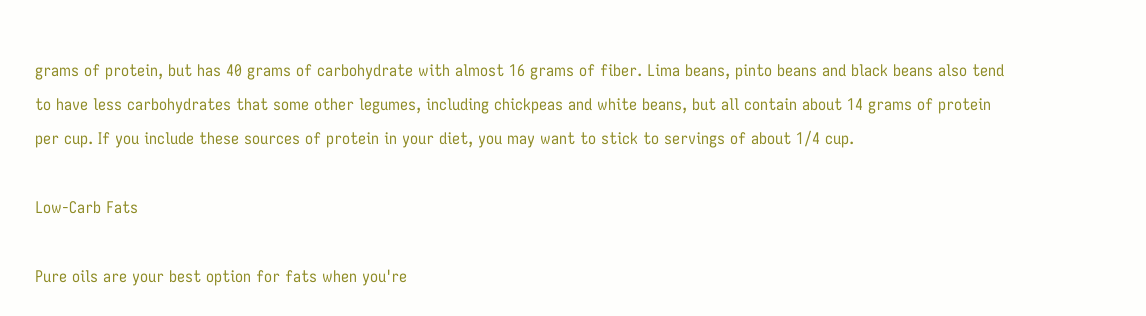grams of protein, but has 40 grams of carbohydrate with almost 16 grams of fiber. Lima beans, pinto beans and black beans also tend to have less carbohydrates that some other legumes, including chickpeas and white beans, but all contain about 14 grams of protein per cup. If you include these sources of protein in your diet, you may want to stick to servings of about 1/4 cup.

Low-Carb Fats

Pure oils are your best option for fats when you're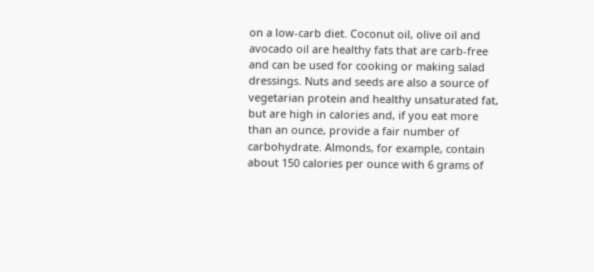on a low-carb diet. Coconut oil, olive oil and avocado oil are healthy fats that are carb-free and can be used for cooking or making salad dressings. Nuts and seeds are also a source of vegetarian protein and healthy unsaturated fat, but are high in calories and, if you eat more than an ounce, provide a fair number of carbohydrate. Almonds, for example, contain about 150 calories per ounce with 6 grams of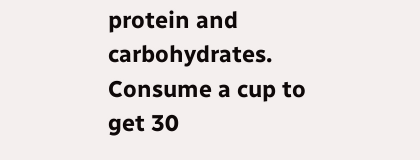protein and carbohydrates. Consume a cup to get 30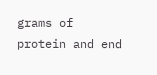grams of protein and end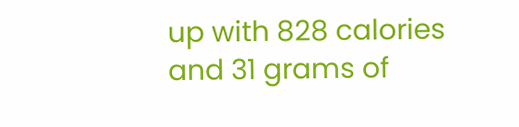up with 828 calories and 31 grams of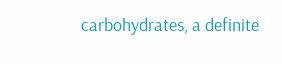carbohydrates, a definite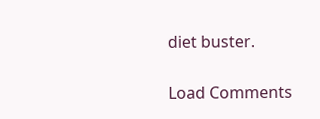diet buster.

Load Comments